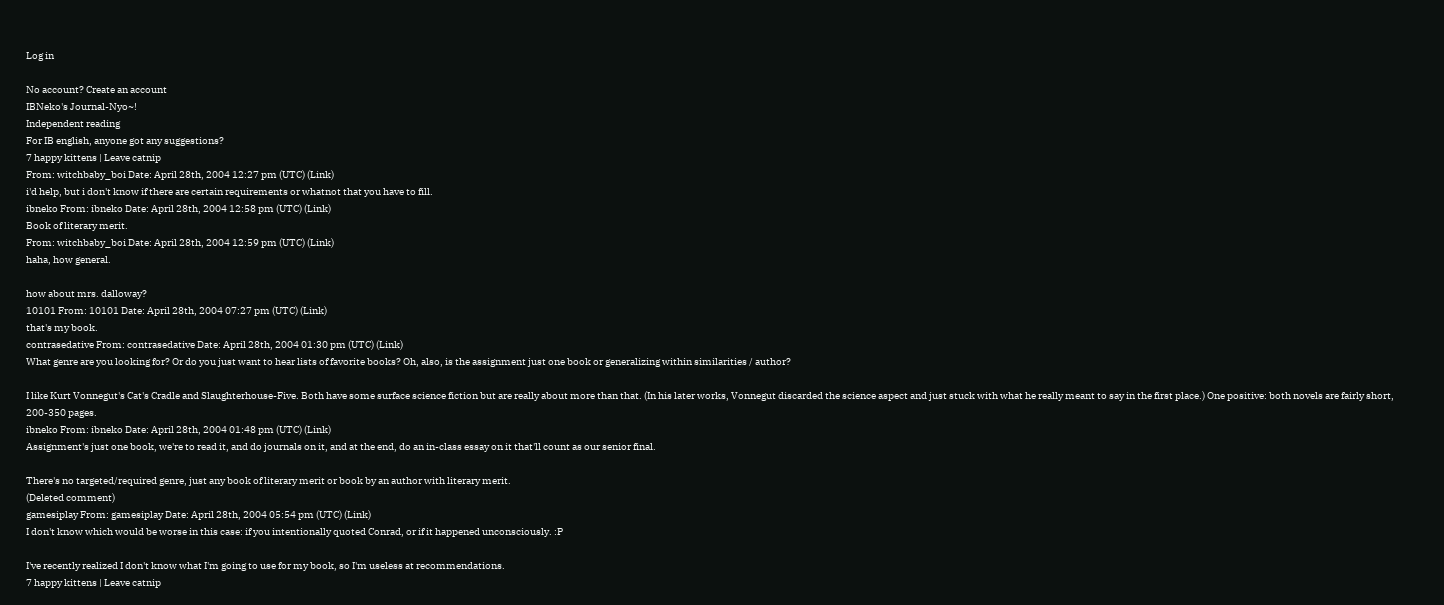Log in

No account? Create an account
IBNeko's Journal-Nyo~!
Independent reading
For IB english, anyone got any suggestions?
7 happy kittens | Leave catnip
From: witchbaby_boi Date: April 28th, 2004 12:27 pm (UTC) (Link)
i'd help, but i don't know if there are certain requirements or whatnot that you have to fill.
ibneko From: ibneko Date: April 28th, 2004 12:58 pm (UTC) (Link)
Book of literary merit.
From: witchbaby_boi Date: April 28th, 2004 12:59 pm (UTC) (Link)
haha, how general.

how about mrs. dalloway?
10101 From: 10101 Date: April 28th, 2004 07:27 pm (UTC) (Link)
that's my book.
contrasedative From: contrasedative Date: April 28th, 2004 01:30 pm (UTC) (Link)
What genre are you looking for? Or do you just want to hear lists of favorite books? Oh, also, is the assignment just one book or generalizing within similarities / author?

I like Kurt Vonnegut's Cat's Cradle and Slaughterhouse-Five. Both have some surface science fiction but are really about more than that. (In his later works, Vonnegut discarded the science aspect and just stuck with what he really meant to say in the first place.) One positive: both novels are fairly short, 200-350 pages.
ibneko From: ibneko Date: April 28th, 2004 01:48 pm (UTC) (Link)
Assignment's just one book, we're to read it, and do journals on it, and at the end, do an in-class essay on it that'll count as our senior final.

There's no targeted/required genre, just any book of literary merit or book by an author with literary merit.
(Deleted comment)
gamesiplay From: gamesiplay Date: April 28th, 2004 05:54 pm (UTC) (Link)
I don't know which would be worse in this case: if you intentionally quoted Conrad, or if it happened unconsciously. :P

I've recently realized I don't know what I'm going to use for my book, so I'm useless at recommendations.
7 happy kittens | Leave catnip